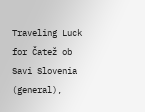Traveling Luck for Čatež ob Savi Slovenia (general),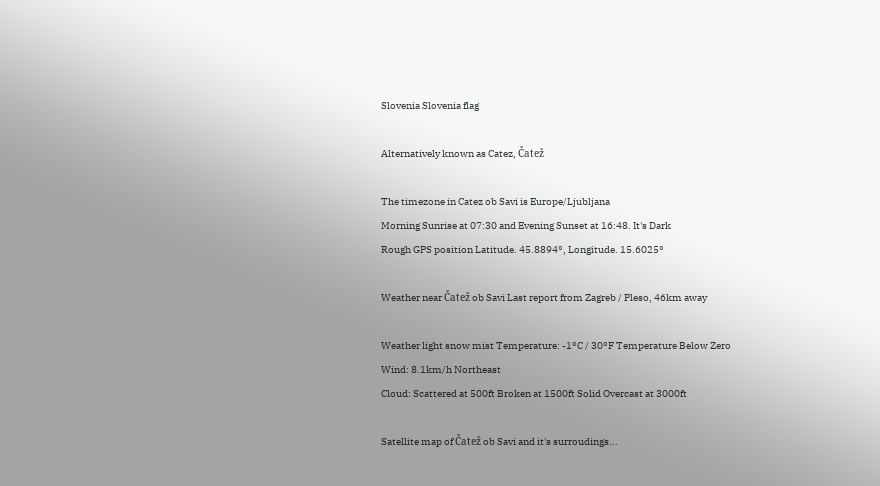Slovenia Slovenia flag

Alternatively known as Catez, Čatež

The timezone in Catez ob Savi is Europe/Ljubljana
Morning Sunrise at 07:30 and Evening Sunset at 16:48. It's Dark
Rough GPS position Latitude. 45.8894°, Longitude. 15.6025°

Weather near Čatež ob Savi Last report from Zagreb / Pleso, 46km away

Weather light snow mist Temperature: -1°C / 30°F Temperature Below Zero
Wind: 8.1km/h Northeast
Cloud: Scattered at 500ft Broken at 1500ft Solid Overcast at 3000ft

Satellite map of Čatež ob Savi and it's surroudings...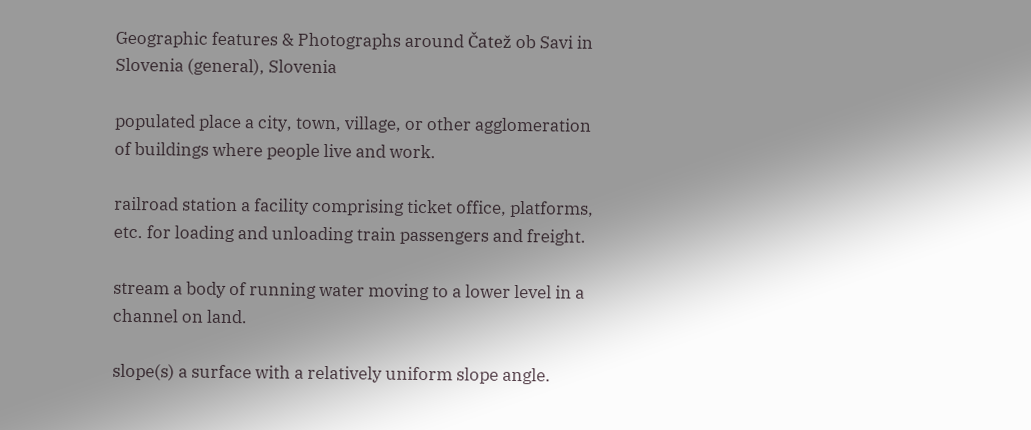Geographic features & Photographs around Čatež ob Savi in Slovenia (general), Slovenia

populated place a city, town, village, or other agglomeration of buildings where people live and work.

railroad station a facility comprising ticket office, platforms, etc. for loading and unloading train passengers and freight.

stream a body of running water moving to a lower level in a channel on land.

slope(s) a surface with a relatively uniform slope angle.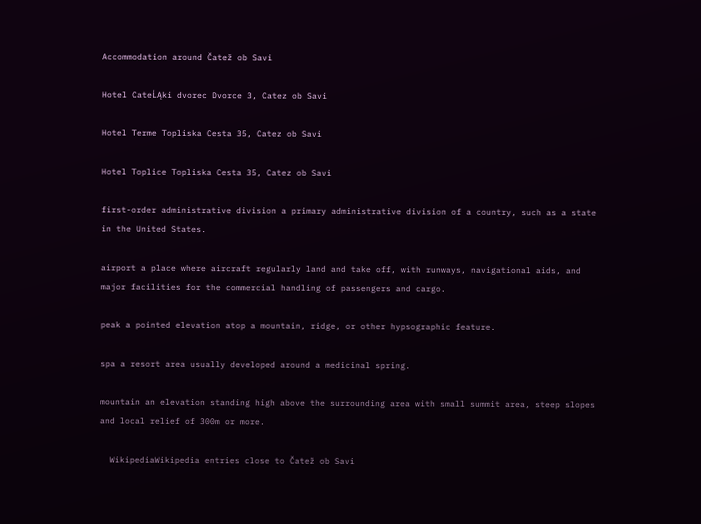Accommodation around Čatež ob Savi

Hotel CateĹĄki dvorec Dvorce 3, Catez ob Savi

Hotel Terme Topliska Cesta 35, Catez ob Savi

Hotel Toplice Topliska Cesta 35, Catez ob Savi

first-order administrative division a primary administrative division of a country, such as a state in the United States.

airport a place where aircraft regularly land and take off, with runways, navigational aids, and major facilities for the commercial handling of passengers and cargo.

peak a pointed elevation atop a mountain, ridge, or other hypsographic feature.

spa a resort area usually developed around a medicinal spring.

mountain an elevation standing high above the surrounding area with small summit area, steep slopes and local relief of 300m or more.

  WikipediaWikipedia entries close to Čatež ob Savi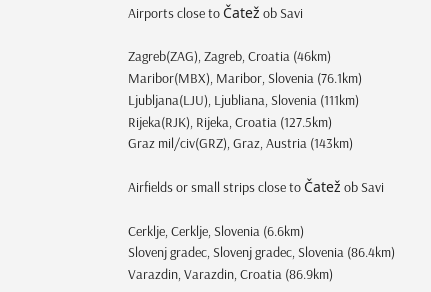Airports close to Čatež ob Savi

Zagreb(ZAG), Zagreb, Croatia (46km)
Maribor(MBX), Maribor, Slovenia (76.1km)
Ljubljana(LJU), Ljubliana, Slovenia (111km)
Rijeka(RJK), Rijeka, Croatia (127.5km)
Graz mil/civ(GRZ), Graz, Austria (143km)

Airfields or small strips close to Čatež ob Savi

Cerklje, Cerklje, Slovenia (6.6km)
Slovenj gradec, Slovenj gradec, Slovenia (86.4km)
Varazdin, Varazdin, Croatia (86.9km)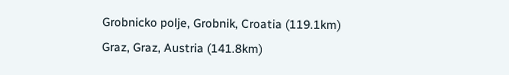Grobnicko polje, Grobnik, Croatia (119.1km)
Graz, Graz, Austria (141.8km)